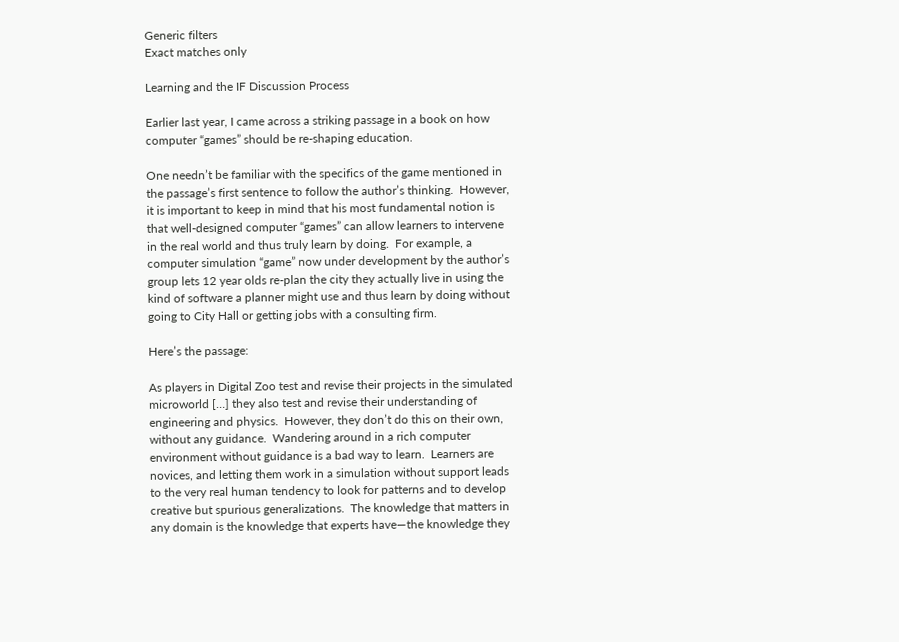Generic filters
Exact matches only

Learning and the IF Discussion Process

Earlier last year, I came across a striking passage in a book on how computer “games” should be re-shaping education.

One needn’t be familiar with the specifics of the game mentioned in the passage’s first sentence to follow the author’s thinking.  However, it is important to keep in mind that his most fundamental notion is that well-designed computer “games” can allow learners to intervene in the real world and thus truly learn by doing.  For example, a computer simulation “game” now under development by the author’s group lets 12 year olds re-plan the city they actually live in using the kind of software a planner might use and thus learn by doing without going to City Hall or getting jobs with a consulting firm.

Here’s the passage:

As players in Digital Zoo test and revise their projects in the simulated microworld […] they also test and revise their understanding of engineering and physics.  However, they don’t do this on their own, without any guidance.  Wandering around in a rich computer environment without guidance is a bad way to learn.  Learners are novices, and letting them work in a simulation without support leads to the very real human tendency to look for patterns and to develop creative but spurious generalizations.  The knowledge that matters in any domain is the knowledge that experts have—the knowledge they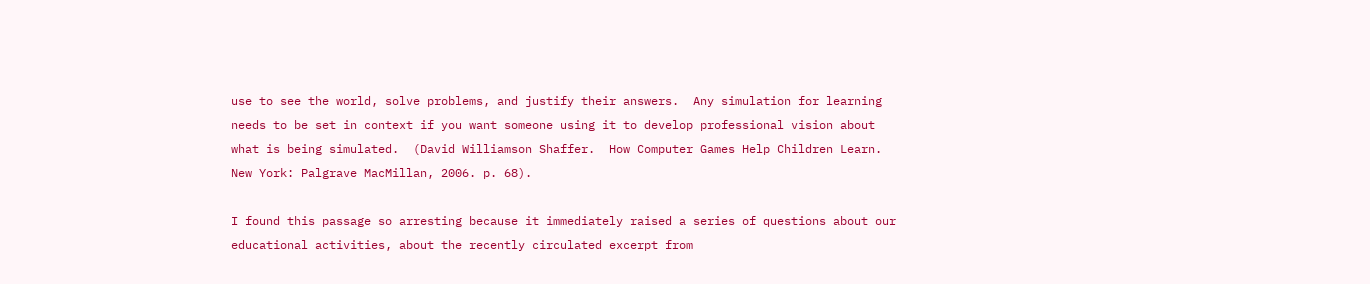use to see the world, solve problems, and justify their answers.  Any simulation for learning needs to be set in context if you want someone using it to develop professional vision about what is being simulated.  (David Williamson Shaffer.  How Computer Games Help Children Learn.  New York: Palgrave MacMillan, 2006. p. 68).

I found this passage so arresting because it immediately raised a series of questions about our educational activities, about the recently circulated excerpt from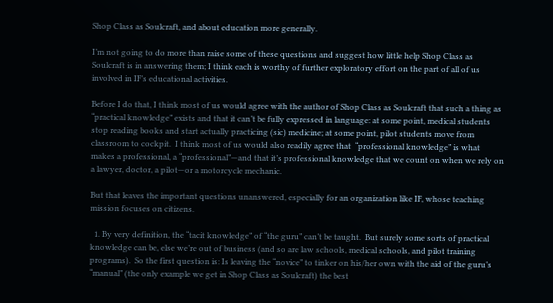Shop Class as Soulcraft, and about education more generally.

I’m not going to do more than raise some of these questions and suggest how little help Shop Class as Soulcraft is in answering them; I think each is worthy of further exploratory effort on the part of all of us involved in IF’s educational activities.

Before I do that, I think most of us would agree with the author of Shop Class as Soulcraft that such a thing as “practical knowledge” exists and that it can’t be fully expressed in language: at some point, medical students stop reading books and start actually practicing (sic) medicine; at some point, pilot students move from classroom to cockpit.  I think most of us would also readily agree that  “professional knowledge” is what makes a professional, a “professional”—and that it’s professional knowledge that we count on when we rely on a lawyer, doctor, a pilot—or a motorcycle mechanic.

But that leaves the important questions unanswered, especially for an organization like IF, whose teaching mission focuses on citizens.

  1. By very definition, the “tacit knowledge” of “the guru” can’t be taught.  But surely some sorts of practical knowledge can be, else we’re out of business (and so are law schools, medical schools, and pilot training programs).  So the first question is: Is leaving the “novice” to tinker on his/her own with the aid of the guru’s “manual” (the only example we get in Shop Class as Soulcraft) the best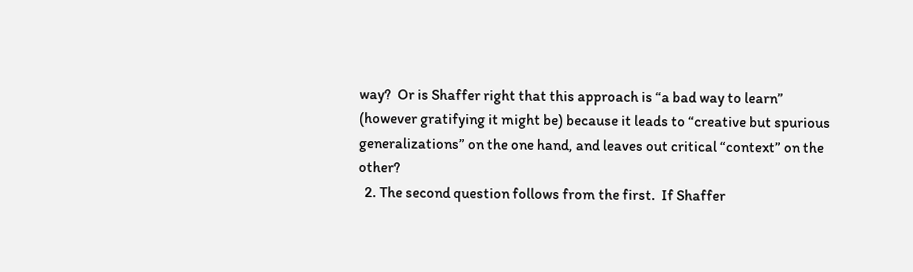way?  Or is Shaffer right that this approach is “a bad way to learn” (however gratifying it might be) because it leads to “creative but spurious generalizations” on the one hand, and leaves out critical “context” on the other?
  2. The second question follows from the first.  If Shaffer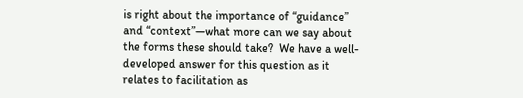is right about the importance of “guidance” and “context”—what more can we say about the forms these should take?  We have a well-developed answer for this question as it relates to facilitation as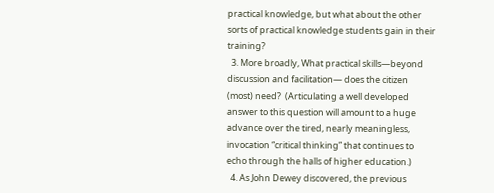practical knowledge, but what about the other sorts of practical knowledge students gain in their training?
  3. More broadly, What practical skills—beyond discussion and facilitation— does the citizen (most) need?  (Articulating a well developed answer to this question will amount to a huge advance over the tired, nearly meaningless, invocation “critical thinking” that continues to echo through the halls of higher education.)
  4. As John Dewey discovered, the previous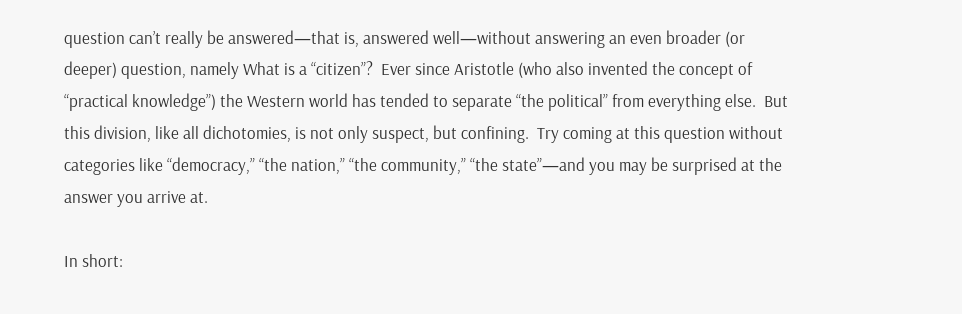question can’t really be answered—that is, answered well—without answering an even broader (or deeper) question, namely What is a “citizen”?  Ever since Aristotle (who also invented the concept of “practical knowledge”) the Western world has tended to separate “the political” from everything else.  But this division, like all dichotomies, is not only suspect, but confining.  Try coming at this question without categories like “democracy,” “the nation,” “the community,” “the state”—and you may be surprised at the answer you arrive at.

In short: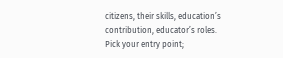citizens, their skills, education’s contribution, educator’s roles.  Pick your entry point;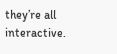they’re all interactive.